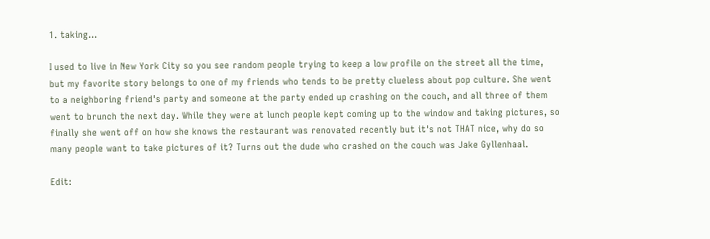1. taking…

I used to live in New York City so you see random people trying to keep a low profile on the street all the time, but my favorite story belongs to one of my friends who tends to be pretty clueless about pop culture. She went to a neighboring friend's party and someone at the party ended up crashing on the couch, and all three of them went to brunch the next day. While they were at lunch people kept coming up to the window and taking pictures, so finally she went off on how she knows the restaurant was renovated recently but it's not THAT nice, why do so many people want to take pictures of it? Turns out the dude who crashed on the couch was Jake Gyllenhaal.

Edit: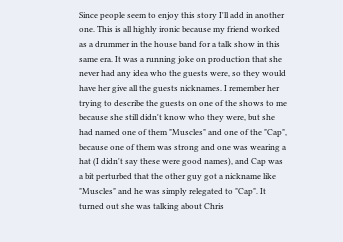Since people seem to enjoy this story I'll add in another one. This is all highly ironic because my friend worked as a drummer in the house band for a talk show in this same era. It was a running joke on production that she never had any idea who the guests were, so they would have her give all the guests nicknames. I remember her trying to describe the guests on one of the shows to me because she still didn't know who they were, but she had named one of them "Muscles" and one of the "Cap", because one of them was strong and one was wearing a hat (I didn't say these were good names), and Cap was a bit perturbed that the other guy got a nickname like "Muscles" and he was simply relegated to "Cap". It turned out she was talking about Chris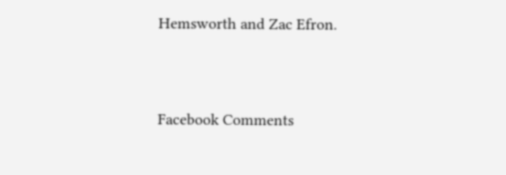Hemsworth and Zac Efron.


Facebook Comments